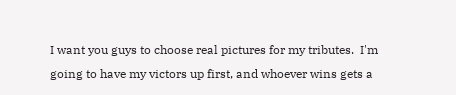I want you guys to choose real pictures for my tributes.  I'm going to have my victors up first, and whoever wins gets a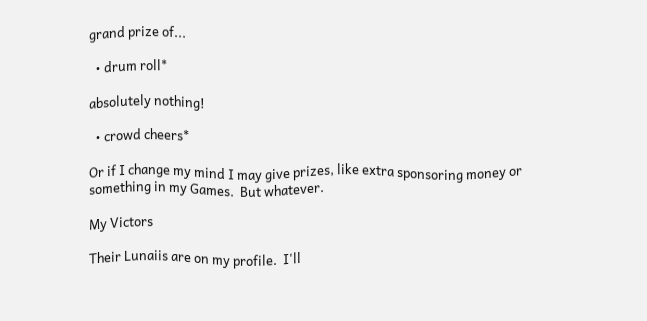grand prize of...

  • drum roll*

absolutely nothing!

  • crowd cheers*

Or if I change my mind I may give prizes, like extra sponsoring money or something in my Games.  But whatever.

My Victors

Their Lunaiis are on my profile.  I'll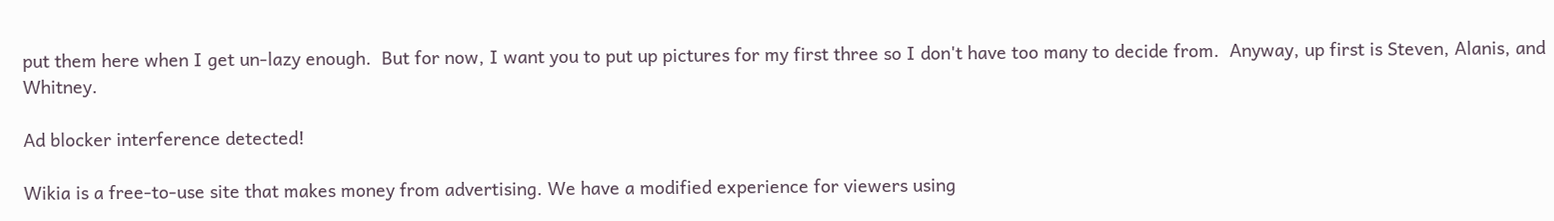put them here when I get un-lazy enough.  But for now, I want you to put up pictures for my first three so I don't have too many to decide from.  Anyway, up first is Steven, Alanis, and Whitney.

Ad blocker interference detected!

Wikia is a free-to-use site that makes money from advertising. We have a modified experience for viewers using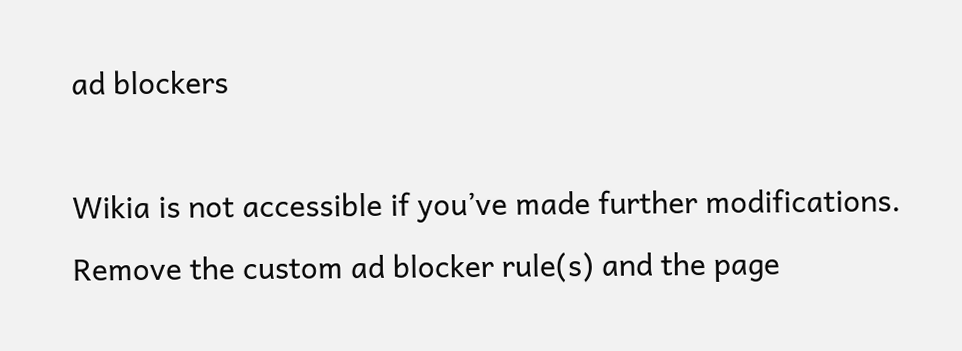ad blockers

Wikia is not accessible if you’ve made further modifications. Remove the custom ad blocker rule(s) and the page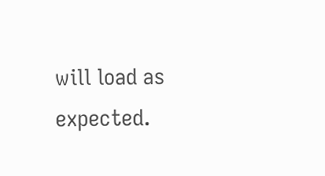will load as expected.